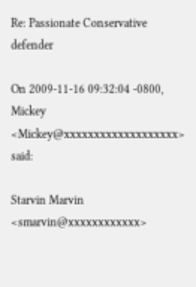Re: Passionate Conservative defender

On 2009-11-16 09:32:04 -0800, Mickey <Mickey@xxxxxxxxxxxxxxxxxxx> said:

Starvin Marvin <smarvin@xxxxxxxxxxxx>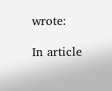wrote:

In article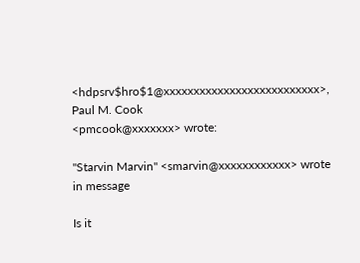<hdpsrv$hro$1@xxxxxxxxxxxxxxxxxxxxxxxxxx>, Paul M. Cook
<pmcook@xxxxxxx> wrote:

"Starvin Marvin" <smarvin@xxxxxxxxxxxx> wrote in message

Is it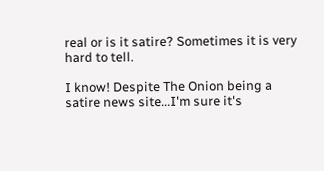real or is it satire? Sometimes it is very hard to tell.

I know! Despite The Onion being a satire news site...I'm sure it's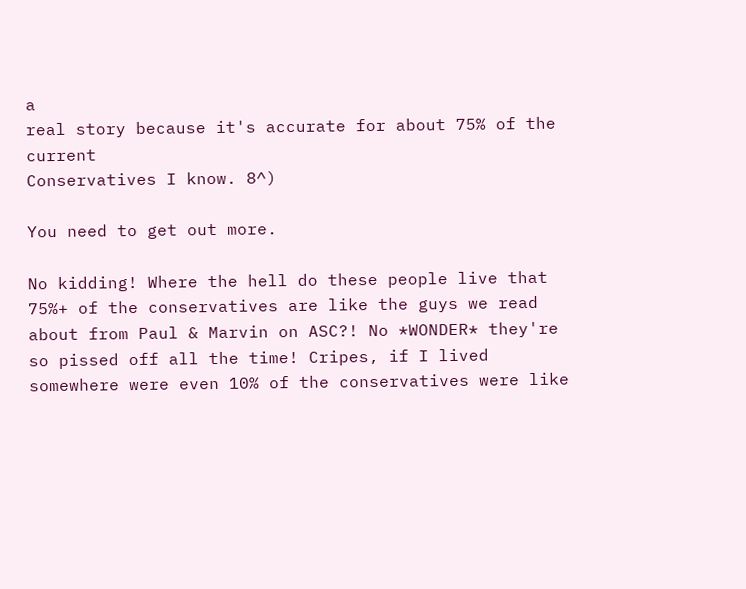a
real story because it's accurate for about 75% of the current
Conservatives I know. 8^)

You need to get out more.

No kidding! Where the hell do these people live that 75%+ of the conservatives are like the guys we read about from Paul & Marvin on ASC?! No *WONDER* they're so pissed off all the time! Cripes, if I lived somewhere were even 10% of the conservatives were like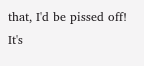that, I'd be pissed off! It's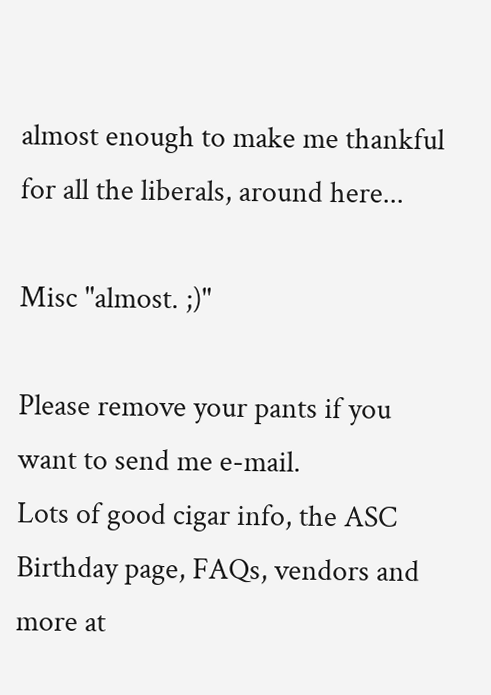almost enough to make me thankful for all the liberals, around here...

Misc "almost. ;)"

Please remove your pants if you want to send me e-mail.
Lots of good cigar info, the ASC Birthday page, FAQs, vendors and more at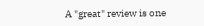A "great" review is one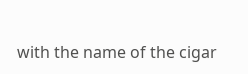with the name of the cigar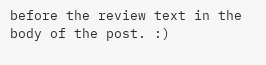before the review text in the body of the post. :)